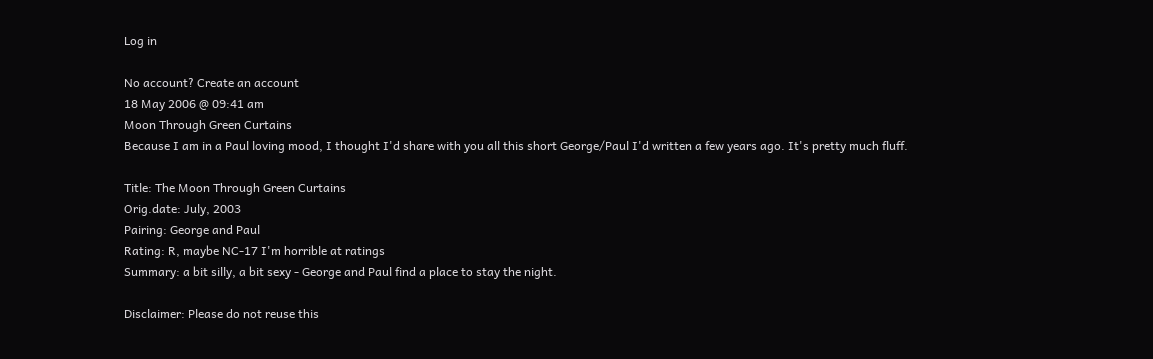Log in

No account? Create an account
18 May 2006 @ 09:41 am
Moon Through Green Curtains
Because I am in a Paul loving mood, I thought I'd share with you all this short George/Paul I'd written a few years ago. It's pretty much fluff.

Title: The Moon Through Green Curtains
Orig.date: July, 2003
Pairing: George and Paul
Rating: R, maybe NC-17 I'm horrible at ratings
Summary: a bit silly, a bit sexy - George and Paul find a place to stay the night.

Disclaimer: Please do not reuse this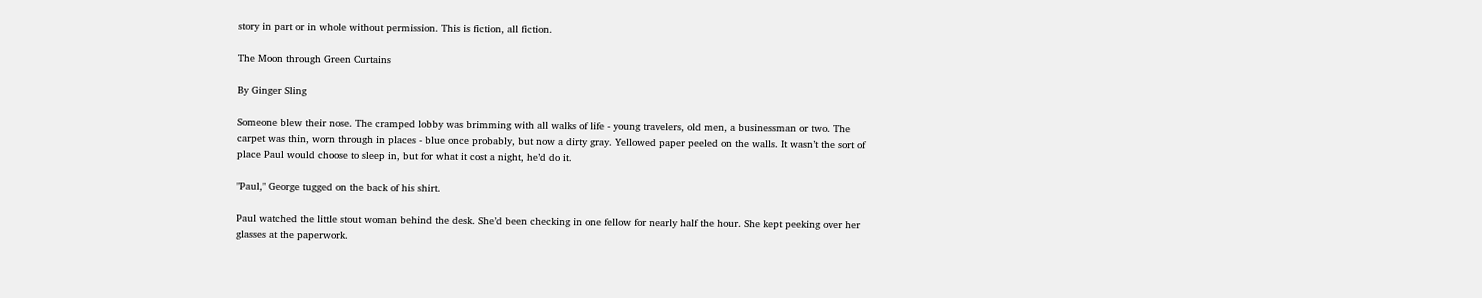story in part or in whole without permission. This is fiction, all fiction.

The Moon through Green Curtains

By Ginger Sling

Someone blew their nose. The cramped lobby was brimming with all walks of life - young travelers, old men, a businessman or two. The carpet was thin, worn through in places - blue once probably, but now a dirty gray. Yellowed paper peeled on the walls. It wasn’t the sort of place Paul would choose to sleep in, but for what it cost a night, he’d do it.

"Paul," George tugged on the back of his shirt.

Paul watched the little stout woman behind the desk. She’d been checking in one fellow for nearly half the hour. She kept peeking over her glasses at the paperwork.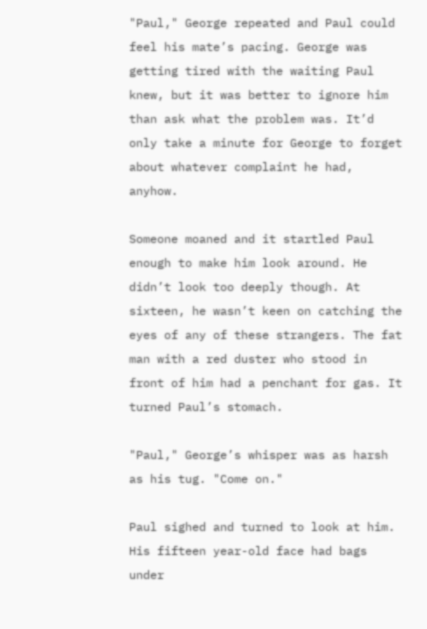"Paul," George repeated and Paul could feel his mate’s pacing. George was getting tired with the waiting Paul knew, but it was better to ignore him than ask what the problem was. It’d only take a minute for George to forget about whatever complaint he had, anyhow.

Someone moaned and it startled Paul enough to make him look around. He didn’t look too deeply though. At sixteen, he wasn’t keen on catching the eyes of any of these strangers. The fat man with a red duster who stood in front of him had a penchant for gas. It turned Paul’s stomach.

"Paul," George’s whisper was as harsh as his tug. "Come on."

Paul sighed and turned to look at him. His fifteen year-old face had bags under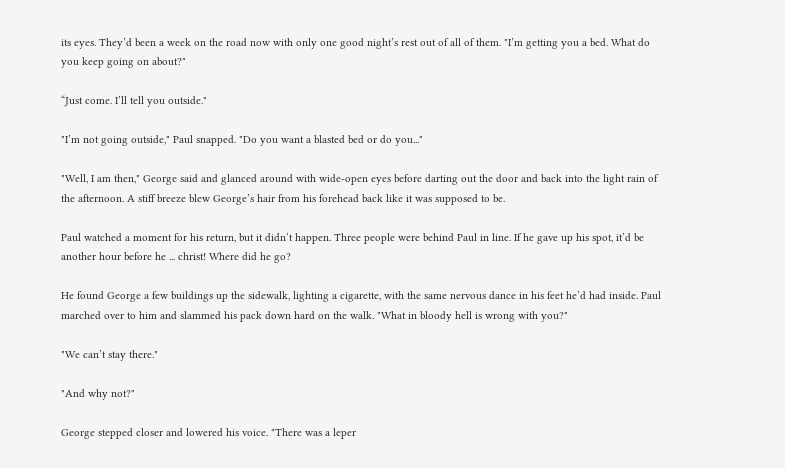its eyes. They’d been a week on the road now with only one good night’s rest out of all of them. "I’m getting you a bed. What do you keep going on about?"

“Just come. I’ll tell you outside."

"I’m not going outside," Paul snapped. "Do you want a blasted bed or do you..."

"Well, I am then," George said and glanced around with wide-open eyes before darting out the door and back into the light rain of the afternoon. A stiff breeze blew George’s hair from his forehead back like it was supposed to be.

Paul watched a moment for his return, but it didn‘t happen. Three people were behind Paul in line. If he gave up his spot, it’d be another hour before he ... christ! Where did he go?

He found George a few buildings up the sidewalk, lighting a cigarette, with the same nervous dance in his feet he’d had inside. Paul marched over to him and slammed his pack down hard on the walk. "What in bloody hell is wrong with you?"

"We can’t stay there."

"And why not?"

George stepped closer and lowered his voice. "There was a leper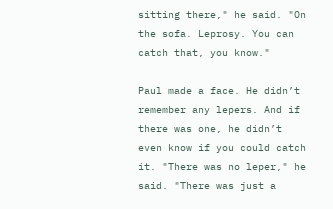sitting there," he said. "On the sofa. Leprosy. You can catch that, you know."

Paul made a face. He didn’t remember any lepers. And if there was one, he didn’t even know if you could catch it. "There was no leper," he said. "There was just a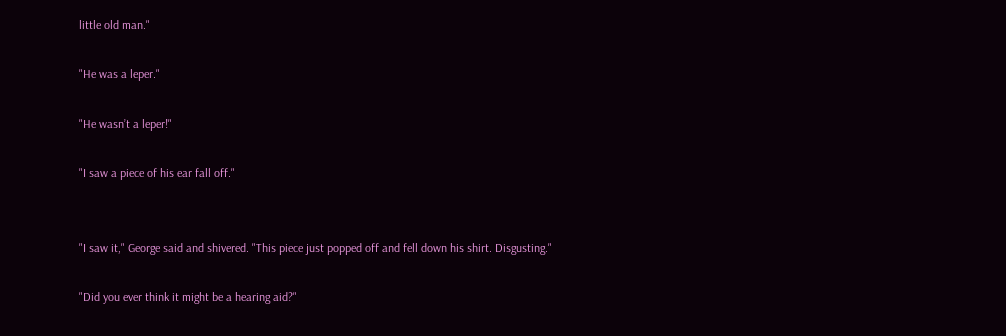little old man."

"He was a leper."

"He wasn’t a leper!"

"I saw a piece of his ear fall off."


"I saw it," George said and shivered. "This piece just popped off and fell down his shirt. Disgusting."

"Did you ever think it might be a hearing aid?"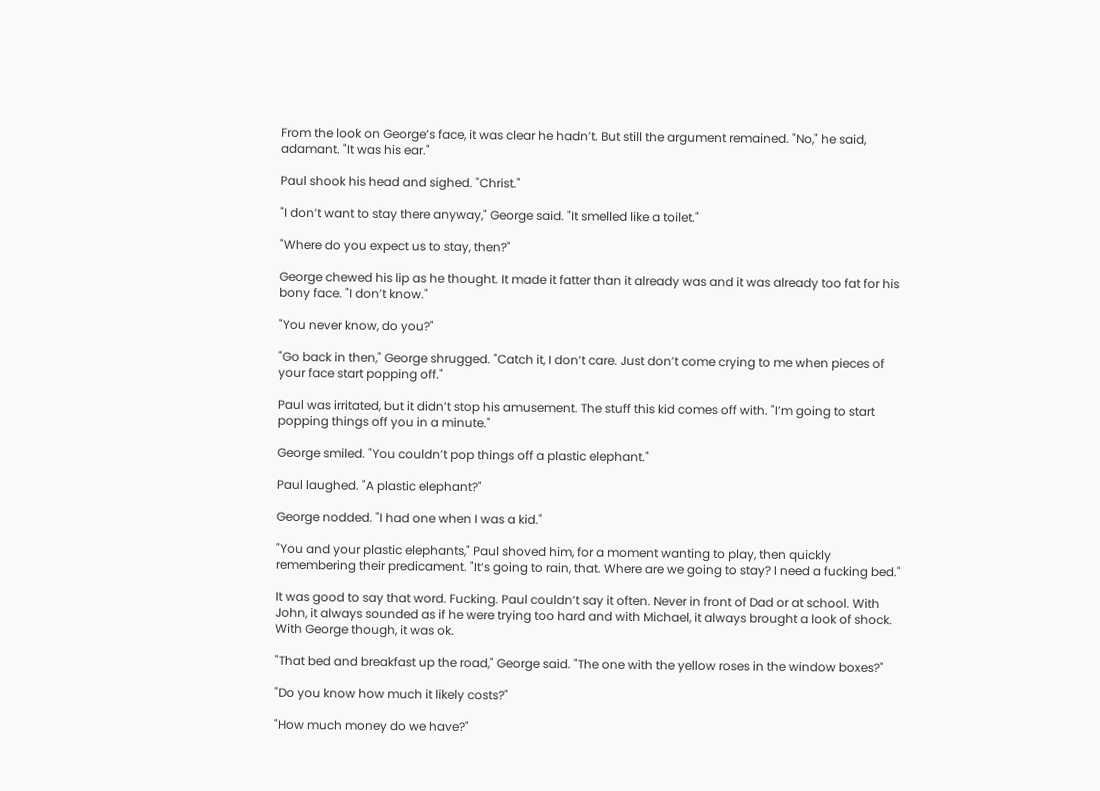From the look on George’s face, it was clear he hadn’t. But still the argument remained. "No," he said, adamant. "It was his ear."

Paul shook his head and sighed. "Christ."

"I don’t want to stay there anyway," George said. "It smelled like a toilet."

"Where do you expect us to stay, then?"

George chewed his lip as he thought. It made it fatter than it already was and it was already too fat for his bony face. "I don’t know."

"You never know, do you?"

"Go back in then," George shrugged. "Catch it, I don’t care. Just don’t come crying to me when pieces of your face start popping off."

Paul was irritated, but it didn’t stop his amusement. The stuff this kid comes off with. "I’m going to start popping things off you in a minute."

George smiled. "You couldn’t pop things off a plastic elephant."

Paul laughed. "A plastic elephant?"

George nodded. "I had one when I was a kid."

"You and your plastic elephants," Paul shoved him, for a moment wanting to play, then quickly remembering their predicament. "It‘s going to rain, that. Where are we going to stay? I need a fucking bed."

It was good to say that word. Fucking. Paul couldn’t say it often. Never in front of Dad or at school. With John, it always sounded as if he were trying too hard and with Michael, it always brought a look of shock. With George though, it was ok.

"That bed and breakfast up the road," George said. "The one with the yellow roses in the window boxes?"

"Do you know how much it likely costs?"

"How much money do we have?"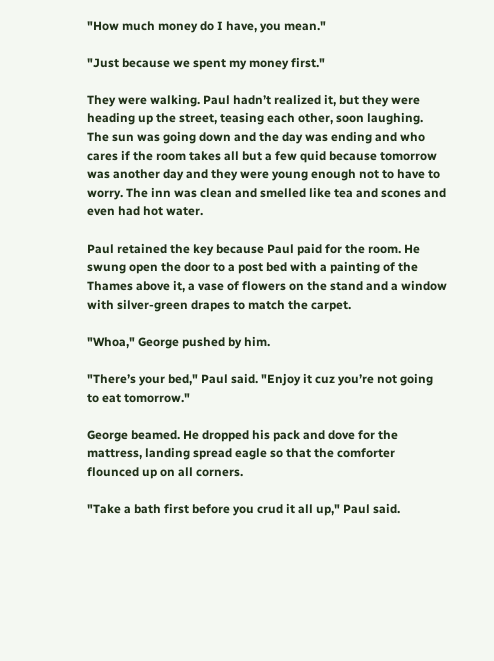"How much money do I have, you mean."

"Just because we spent my money first."

They were walking. Paul hadn’t realized it, but they were heading up the street, teasing each other, soon laughing. The sun was going down and the day was ending and who cares if the room takes all but a few quid because tomorrow was another day and they were young enough not to have to worry. The inn was clean and smelled like tea and scones and even had hot water.

Paul retained the key because Paul paid for the room. He swung open the door to a post bed with a painting of the Thames above it, a vase of flowers on the stand and a window with silver-green drapes to match the carpet.

"Whoa," George pushed by him.

"There’s your bed," Paul said. "Enjoy it cuz you’re not going to eat tomorrow."

George beamed. He dropped his pack and dove for the mattress, landing spread eagle so that the comforter flounced up on all corners.

"Take a bath first before you crud it all up," Paul said.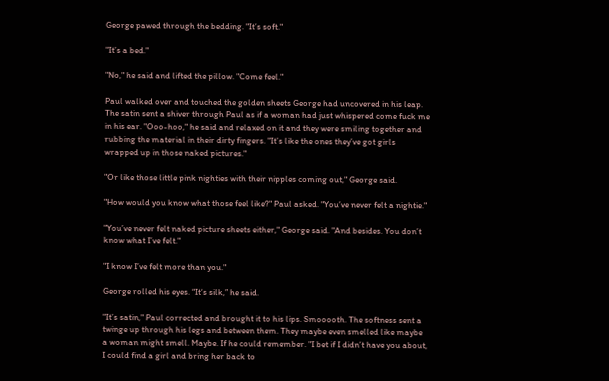George pawed through the bedding. "It’s soft."

"It’s a bed."

"No," he said and lifted the pillow. "Come feel."

Paul walked over and touched the golden sheets George had uncovered in his leap. The satin sent a shiver through Paul as if a woman had just whispered come fuck me in his ear. "Ooo-hoo," he said and relaxed on it and they were smiling together and rubbing the material in their dirty fingers. "It’s like the ones they’ve got girls wrapped up in those naked pictures."

"Or like those little pink nighties with their nipples coming out," George said.

"How would you know what those feel like?" Paul asked. "You’ve never felt a nightie."

"You’ve never felt naked picture sheets either," George said. "And besides. You don’t know what I’ve felt."

"I know I’ve felt more than you."

George rolled his eyes. “It‘s silk,” he said.

"It’s satin," Paul corrected and brought it to his lips. Smooooth. The softness sent a twinge up through his legs and between them. They maybe even smelled like maybe a woman might smell. Maybe. If he could remember. "I bet if I didn’t have you about, I could find a girl and bring her back to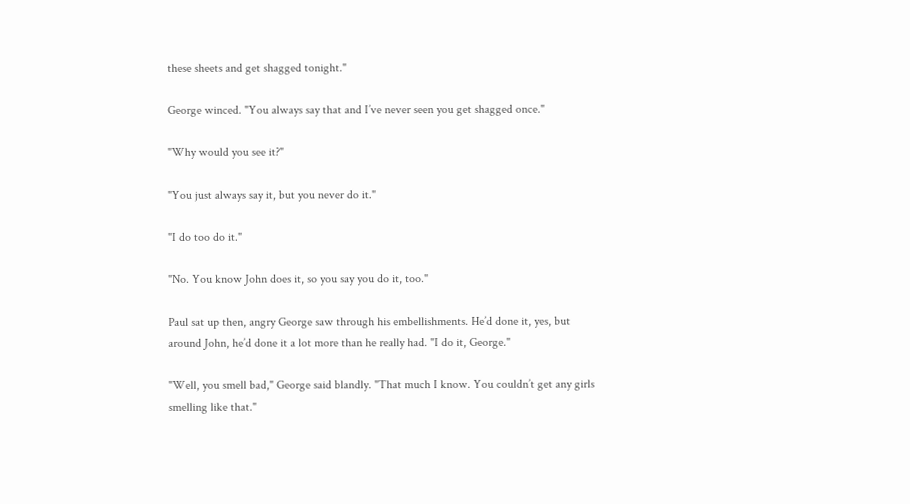these sheets and get shagged tonight."

George winced. "You always say that and I’ve never seen you get shagged once."

"Why would you see it?"

"You just always say it, but you never do it."

"I do too do it."

"No. You know John does it, so you say you do it, too."

Paul sat up then, angry George saw through his embellishments. He’d done it, yes, but around John, he’d done it a lot more than he really had. "I do it, George."

"Well, you smell bad," George said blandly. "That much I know. You couldn’t get any girls smelling like that."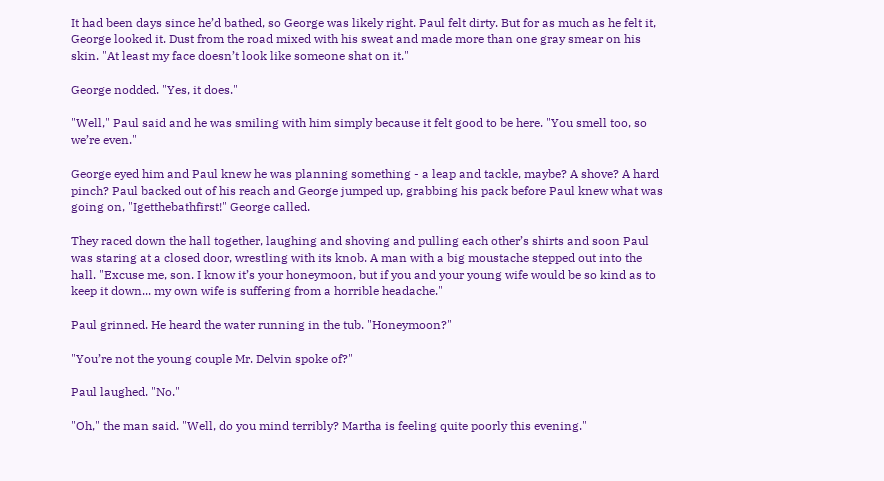It had been days since he’d bathed, so George was likely right. Paul felt dirty. But for as much as he felt it, George looked it. Dust from the road mixed with his sweat and made more than one gray smear on his skin. "At least my face doesn’t look like someone shat on it."

George nodded. "Yes, it does."

"Well," Paul said and he was smiling with him simply because it felt good to be here. "You smell too, so we’re even."

George eyed him and Paul knew he was planning something - a leap and tackle, maybe? A shove? A hard pinch? Paul backed out of his reach and George jumped up, grabbing his pack before Paul knew what was going on, "Igetthebathfirst!" George called.

They raced down the hall together, laughing and shoving and pulling each other’s shirts and soon Paul was staring at a closed door, wrestling with its knob. A man with a big moustache stepped out into the hall. "Excuse me, son. I know it’s your honeymoon, but if you and your young wife would be so kind as to keep it down... my own wife is suffering from a horrible headache."

Paul grinned. He heard the water running in the tub. "Honeymoon?"

"You’re not the young couple Mr. Delvin spoke of?"

Paul laughed. "No."

"Oh," the man said. "Well, do you mind terribly? Martha is feeling quite poorly this evening."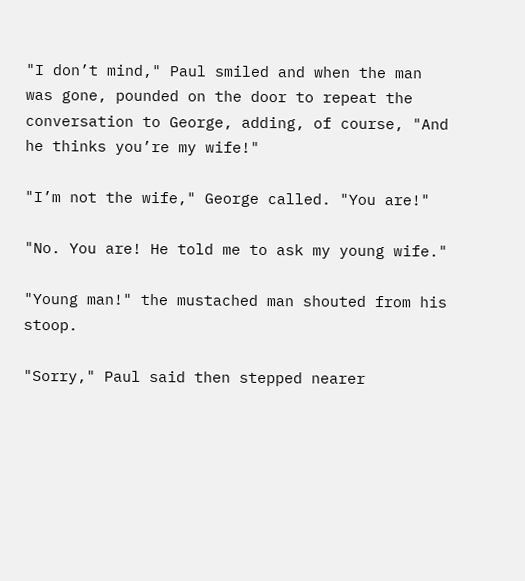"I don’t mind," Paul smiled and when the man was gone, pounded on the door to repeat the conversation to George, adding, of course, "And he thinks you’re my wife!"

"I’m not the wife," George called. "You are!"

"No. You are! He told me to ask my young wife."

"Young man!" the mustached man shouted from his stoop.

"Sorry," Paul said then stepped nearer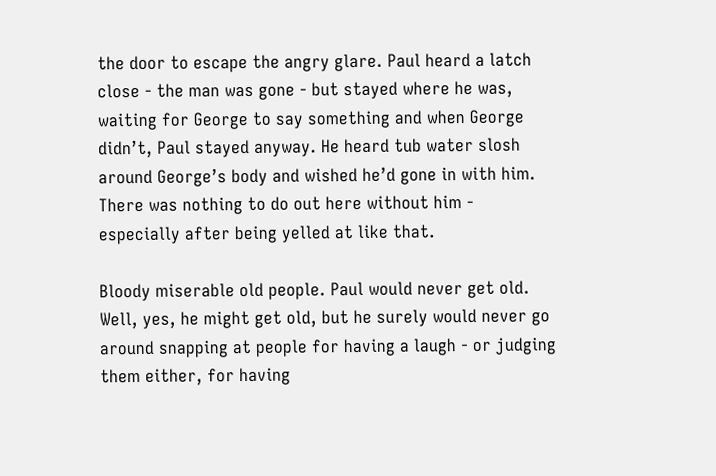the door to escape the angry glare. Paul heard a latch close - the man was gone - but stayed where he was, waiting for George to say something and when George didn’t, Paul stayed anyway. He heard tub water slosh around George’s body and wished he’d gone in with him. There was nothing to do out here without him - especially after being yelled at like that.

Bloody miserable old people. Paul would never get old. Well, yes, he might get old, but he surely would never go around snapping at people for having a laugh - or judging them either, for having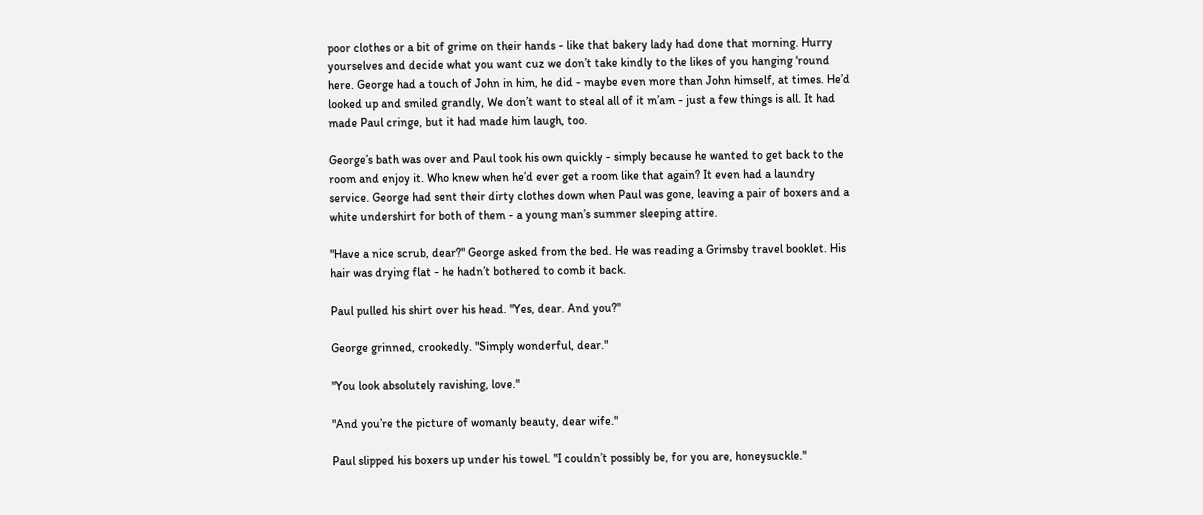poor clothes or a bit of grime on their hands - like that bakery lady had done that morning. Hurry yourselves and decide what you want cuz we don’t take kindly to the likes of you hanging ‘round here. George had a touch of John in him, he did - maybe even more than John himself, at times. He’d looked up and smiled grandly, We don’t want to steal all of it m’am - just a few things is all. It had made Paul cringe, but it had made him laugh, too.

George’s bath was over and Paul took his own quickly - simply because he wanted to get back to the room and enjoy it. Who knew when he’d ever get a room like that again? It even had a laundry service. George had sent their dirty clothes down when Paul was gone, leaving a pair of boxers and a white undershirt for both of them - a young man’s summer sleeping attire.

"Have a nice scrub, dear?" George asked from the bed. He was reading a Grimsby travel booklet. His hair was drying flat - he hadn’t bothered to comb it back.

Paul pulled his shirt over his head. "Yes, dear. And you?"

George grinned, crookedly. "Simply wonderful, dear."

"You look absolutely ravishing, love."

"And you’re the picture of womanly beauty, dear wife."

Paul slipped his boxers up under his towel. "I couldn’t possibly be, for you are, honeysuckle."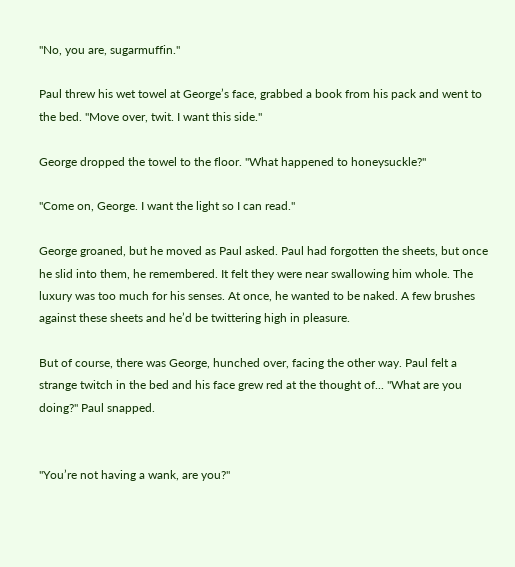"No, you are, sugarmuffin."

Paul threw his wet towel at George’s face, grabbed a book from his pack and went to the bed. "Move over, twit. I want this side."

George dropped the towel to the floor. "What happened to honeysuckle?"

"Come on, George. I want the light so I can read."

George groaned, but he moved as Paul asked. Paul had forgotten the sheets, but once he slid into them, he remembered. It felt they were near swallowing him whole. The luxury was too much for his senses. At once, he wanted to be naked. A few brushes against these sheets and he’d be twittering high in pleasure.

But of course, there was George, hunched over, facing the other way. Paul felt a strange twitch in the bed and his face grew red at the thought of... "What are you doing?" Paul snapped.


"You’re not having a wank, are you?"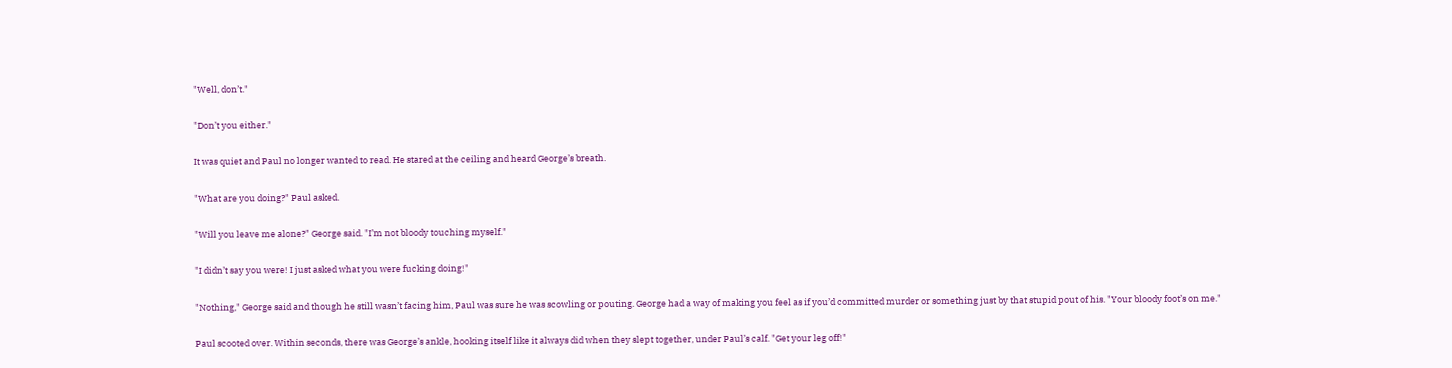"Well, don’t."

"Don’t you either."

It was quiet and Paul no longer wanted to read. He stared at the ceiling and heard George’s breath.

"What are you doing?" Paul asked.

"Will you leave me alone?" George said. "I’m not bloody touching myself."

"I didn’t say you were! I just asked what you were fucking doing!"

"Nothing," George said and though he still wasn’t facing him, Paul was sure he was scowling or pouting. George had a way of making you feel as if you’d committed murder or something just by that stupid pout of his. "Your bloody foot’s on me."

Paul scooted over. Within seconds, there was George’s ankle, hooking itself like it always did when they slept together, under Paul’s calf. "Get your leg off!"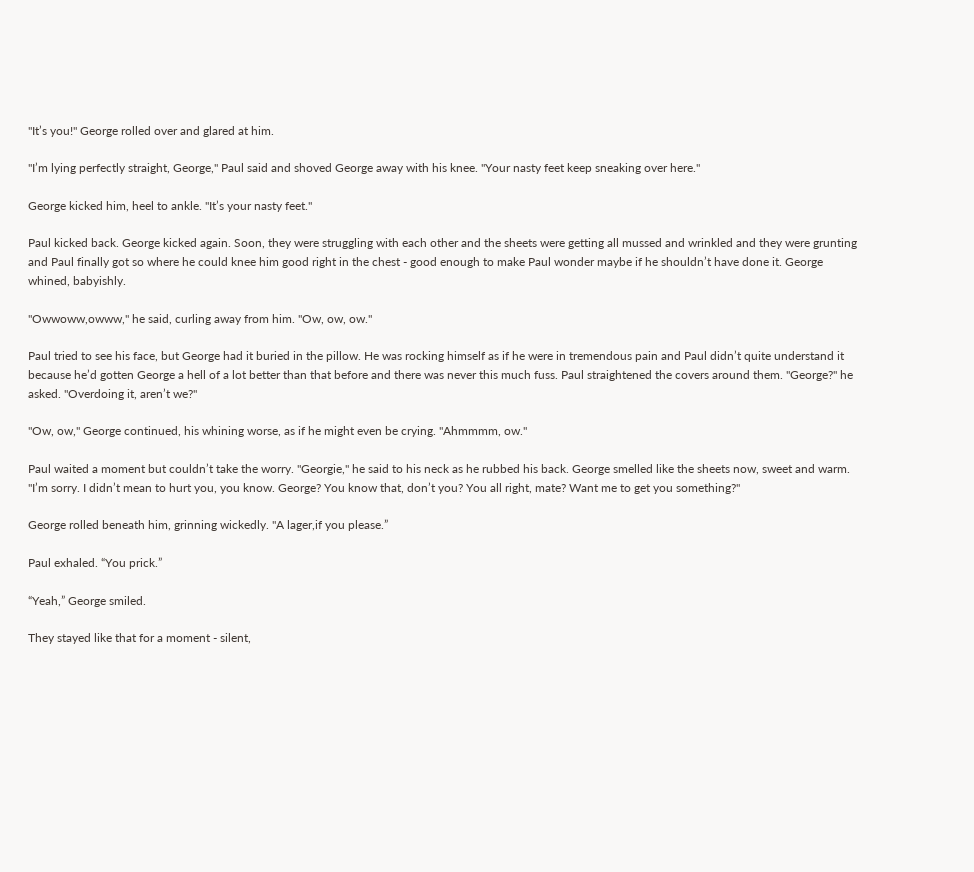"It’s you!" George rolled over and glared at him.

"I’m lying perfectly straight, George," Paul said and shoved George away with his knee. "Your nasty feet keep sneaking over here."

George kicked him, heel to ankle. "It’s your nasty feet."

Paul kicked back. George kicked again. Soon, they were struggling with each other and the sheets were getting all mussed and wrinkled and they were grunting and Paul finally got so where he could knee him good right in the chest - good enough to make Paul wonder maybe if he shouldn’t have done it. George whined, babyishly.

"Owwoww,owww," he said, curling away from him. "Ow, ow, ow."

Paul tried to see his face, but George had it buried in the pillow. He was rocking himself as if he were in tremendous pain and Paul didn’t quite understand it because he’d gotten George a hell of a lot better than that before and there was never this much fuss. Paul straightened the covers around them. "George?" he asked. "Overdoing it, aren’t we?"

"Ow, ow," George continued, his whining worse, as if he might even be crying. "Ahmmmm, ow."

Paul waited a moment but couldn’t take the worry. "Georgie," he said to his neck as he rubbed his back. George smelled like the sheets now, sweet and warm. "I’m sorry. I didn’t mean to hurt you, you know. George? You know that, don’t you? You all right, mate? Want me to get you something?"

George rolled beneath him, grinning wickedly. "A lager,if you please.”

Paul exhaled. “You prick.”

“Yeah,” George smiled.

They stayed like that for a moment - silent,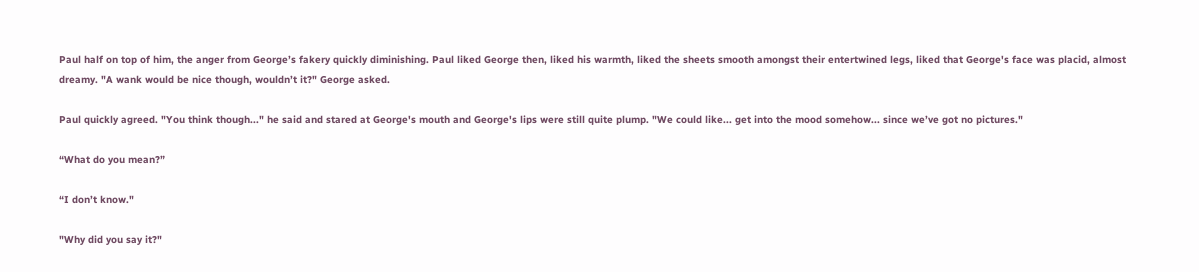Paul half on top of him, the anger from George’s fakery quickly diminishing. Paul liked George then, liked his warmth, liked the sheets smooth amongst their entertwined legs, liked that George's face was placid, almost dreamy. "A wank would be nice though, wouldn’t it?" George asked.

Paul quickly agreed. "You think though..." he said and stared at George's mouth and George's lips were still quite plump. "We could like... get into the mood somehow... since we’ve got no pictures."

“What do you mean?”

“I don’t know."

"Why did you say it?"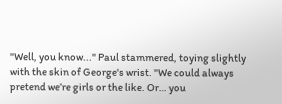"Well, you know..." Paul stammered, toying slightly with the skin of George's wrist. "We could always pretend we’re girls or the like. Or… you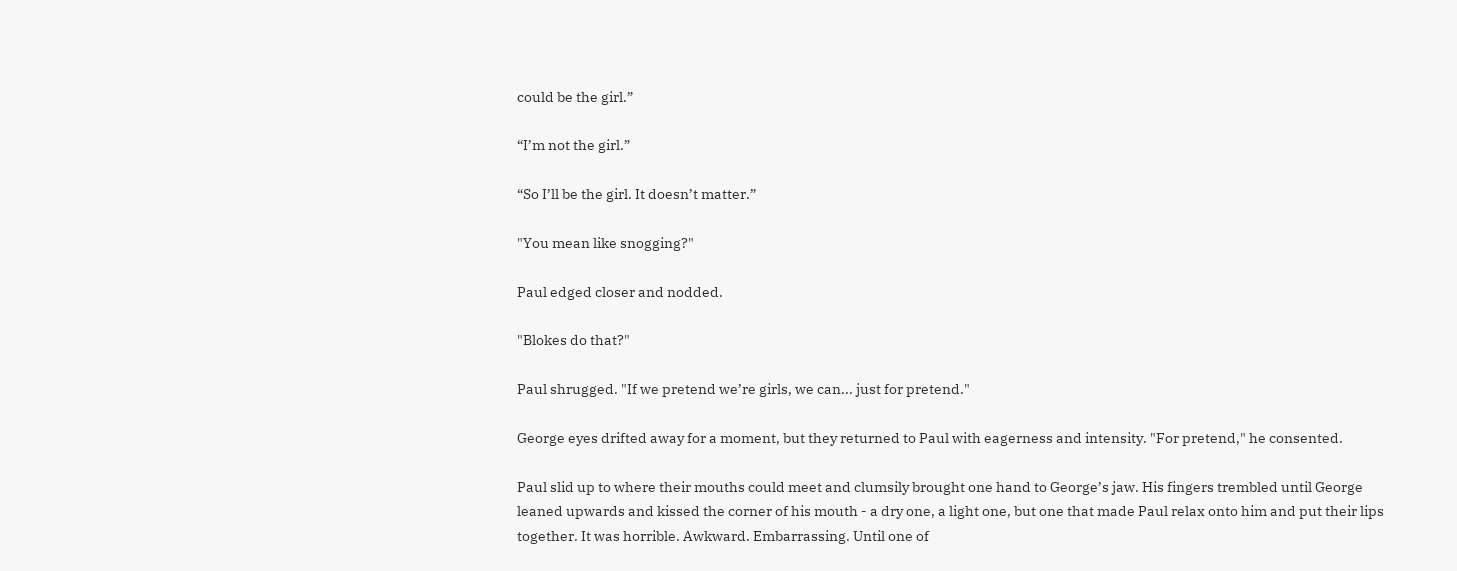could be the girl.”

“I’m not the girl.”

“So I’ll be the girl. It doesn’t matter.”

"You mean like snogging?"

Paul edged closer and nodded.

"Blokes do that?"

Paul shrugged. "If we pretend we’re girls, we can... just for pretend."

George eyes drifted away for a moment, but they returned to Paul with eagerness and intensity. "For pretend," he consented.

Paul slid up to where their mouths could meet and clumsily brought one hand to George’s jaw. His fingers trembled until George leaned upwards and kissed the corner of his mouth - a dry one, a light one, but one that made Paul relax onto him and put their lips together. It was horrible. Awkward. Embarrassing. Until one of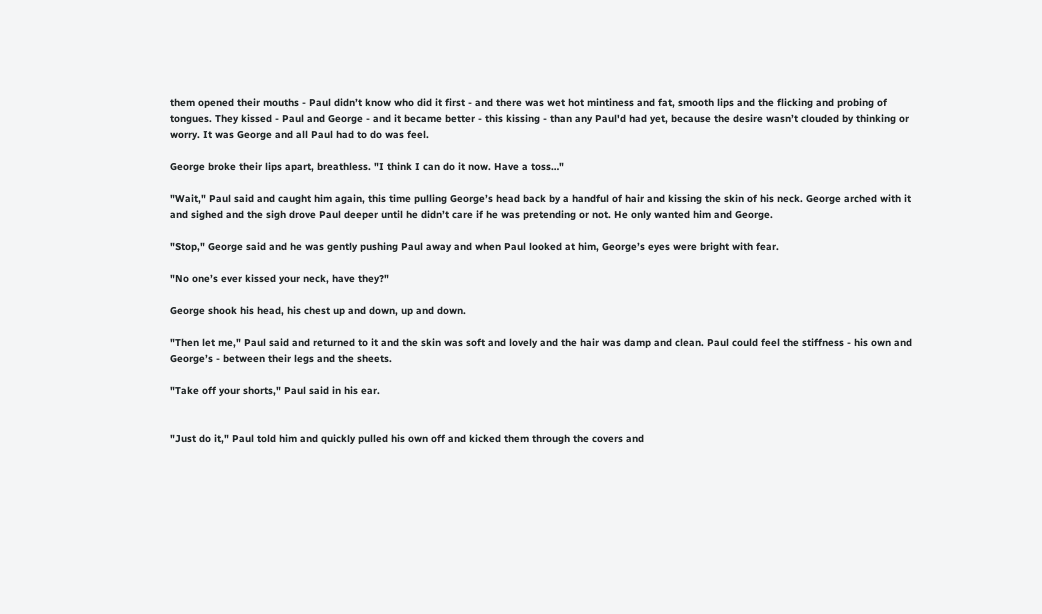them opened their mouths - Paul didn’t know who did it first - and there was wet hot mintiness and fat, smooth lips and the flicking and probing of tongues. They kissed - Paul and George - and it became better - this kissing - than any Paul'd had yet, because the desire wasn’t clouded by thinking or worry. It was George and all Paul had to do was feel.

George broke their lips apart, breathless. "I think I can do it now. Have a toss…"

"Wait," Paul said and caught him again, this time pulling George’s head back by a handful of hair and kissing the skin of his neck. George arched with it and sighed and the sigh drove Paul deeper until he didn’t care if he was pretending or not. He only wanted him and George.

"Stop," George said and he was gently pushing Paul away and when Paul looked at him, George’s eyes were bright with fear.

"No one’s ever kissed your neck, have they?"

George shook his head, his chest up and down, up and down.

"Then let me," Paul said and returned to it and the skin was soft and lovely and the hair was damp and clean. Paul could feel the stiffness - his own and George’s - between their legs and the sheets.

"Take off your shorts," Paul said in his ear.


"Just do it," Paul told him and quickly pulled his own off and kicked them through the covers and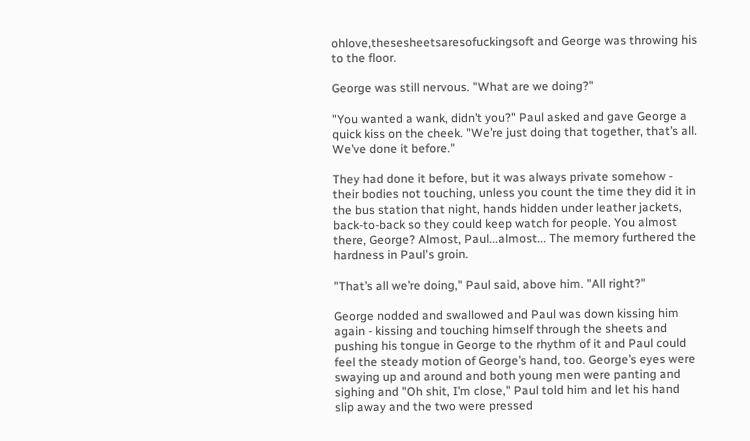ohlove,thesesheetsaresofuckingsoft and George was throwing his to the floor.

George was still nervous. "What are we doing?"

"You wanted a wank, didn’t you?" Paul asked and gave George a quick kiss on the cheek. "We’re just doing that together, that’s all. We’ve done it before."

They had done it before, but it was always private somehow - their bodies not touching, unless you count the time they did it in the bus station that night, hands hidden under leather jackets, back-to-back so they could keep watch for people. You almost there, George? Almost, Paul...almost... The memory furthered the hardness in Paul's groin.

"That’s all we’re doing," Paul said, above him. "All right?"

George nodded and swallowed and Paul was down kissing him again - kissing and touching himself through the sheets and pushing his tongue in George to the rhythm of it and Paul could feel the steady motion of George’s hand, too. George’s eyes were swaying up and around and both young men were panting and sighing and "Oh shit, I’m close," Paul told him and let his hand slip away and the two were pressed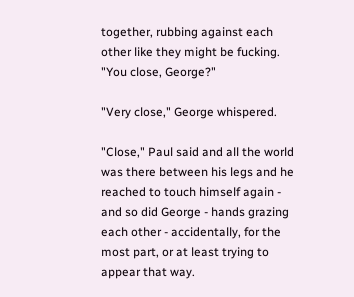together, rubbing against each other like they might be fucking. "You close, George?"

"Very close," George whispered.

"Close," Paul said and all the world was there between his legs and he reached to touch himself again - and so did George - hands grazing each other - accidentally, for the most part, or at least trying to appear that way.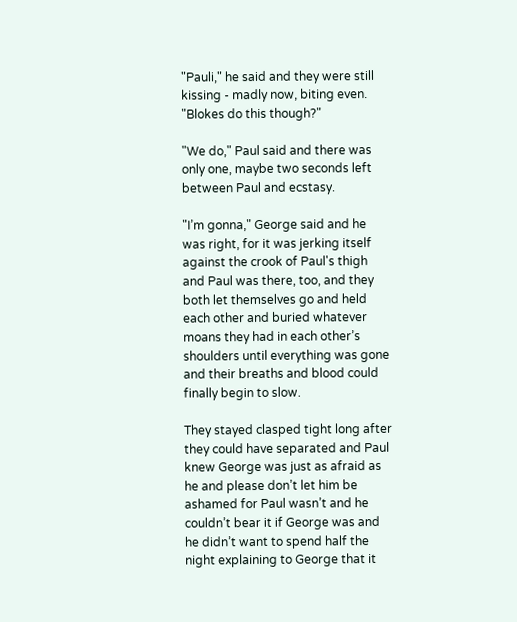"Pauli," he said and they were still kissing - madly now, biting even. "Blokes do this though?"

"We do," Paul said and there was only one, maybe two seconds left between Paul and ecstasy.

"I’m gonna," George said and he was right, for it was jerking itself against the crook of Paul's thigh and Paul was there, too, and they both let themselves go and held each other and buried whatever moans they had in each other’s shoulders until everything was gone and their breaths and blood could finally begin to slow.

They stayed clasped tight long after they could have separated and Paul knew George was just as afraid as he and please don’t let him be ashamed for Paul wasn’t and he couldn’t bear it if George was and he didn’t want to spend half the night explaining to George that it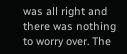was all right and there was nothing to worry over. The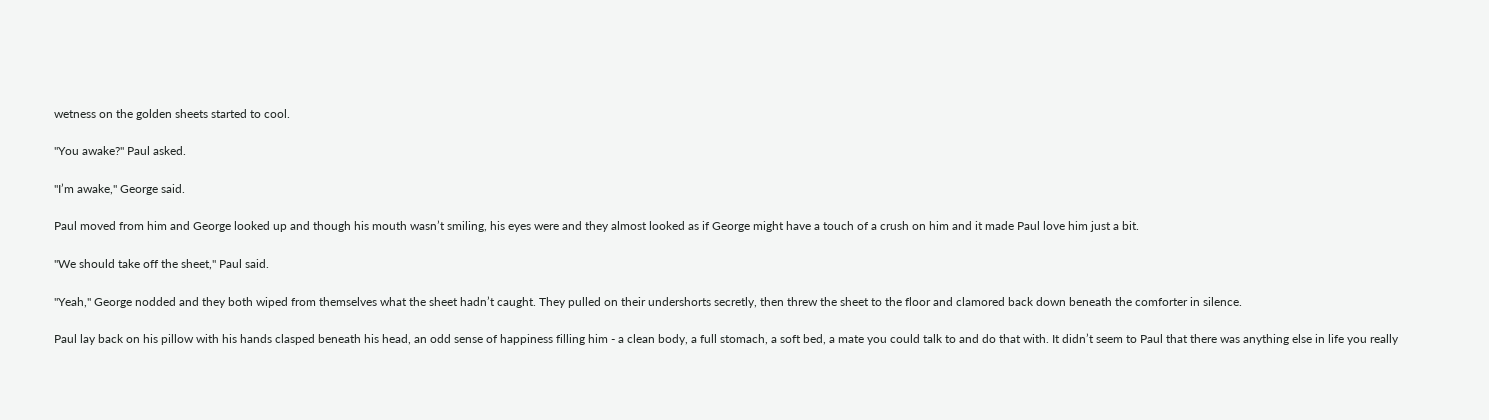wetness on the golden sheets started to cool.

"You awake?" Paul asked.

"I’m awake," George said.

Paul moved from him and George looked up and though his mouth wasn’t smiling, his eyes were and they almost looked as if George might have a touch of a crush on him and it made Paul love him just a bit.

"We should take off the sheet," Paul said.

"Yeah," George nodded and they both wiped from themselves what the sheet hadn’t caught. They pulled on their undershorts secretly, then threw the sheet to the floor and clamored back down beneath the comforter in silence.

Paul lay back on his pillow with his hands clasped beneath his head, an odd sense of happiness filling him - a clean body, a full stomach, a soft bed, a mate you could talk to and do that with. It didn’t seem to Paul that there was anything else in life you really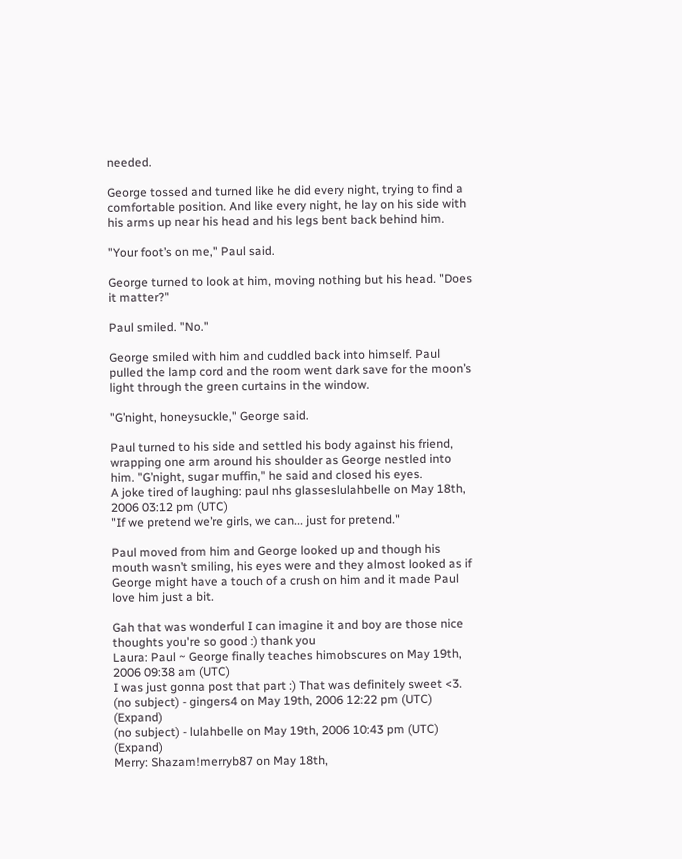needed.

George tossed and turned like he did every night, trying to find a comfortable position. And like every night, he lay on his side with his arms up near his head and his legs bent back behind him.

"Your foot’s on me," Paul said.

George turned to look at him, moving nothing but his head. "Does it matter?"

Paul smiled. "No."

George smiled with him and cuddled back into himself. Paul pulled the lamp cord and the room went dark save for the moon’s light through the green curtains in the window.

"G’night, honeysuckle," George said.

Paul turned to his side and settled his body against his friend, wrapping one arm around his shoulder as George nestled into him. "G’night, sugar muffin," he said and closed his eyes.
A joke tired of laughing: paul nhs glasseslulahbelle on May 18th, 2006 03:12 pm (UTC)
"If we pretend we’re girls, we can... just for pretend."

Paul moved from him and George looked up and though his mouth wasn’t smiling, his eyes were and they almost looked as if George might have a touch of a crush on him and it made Paul love him just a bit.

Gah that was wonderful I can imagine it and boy are those nice thoughts you're so good :) thank you
Laura: Paul ~ George finally teaches himobscures on May 19th, 2006 09:38 am (UTC)
I was just gonna post that part :) That was definitely sweet <3.
(no subject) - gingers4 on May 19th, 2006 12:22 pm (UTC) (Expand)
(no subject) - lulahbelle on May 19th, 2006 10:43 pm (UTC) (Expand)
Merry: Shazam!merryb87 on May 18th,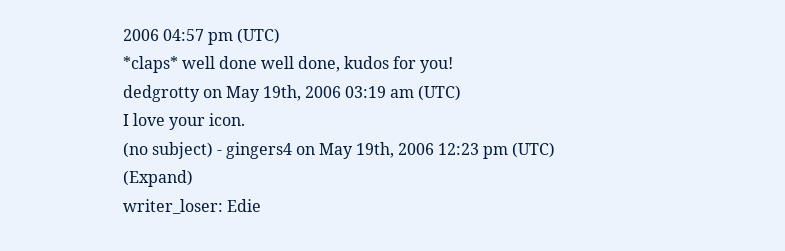2006 04:57 pm (UTC)
*claps* well done well done, kudos for you!
dedgrotty on May 19th, 2006 03:19 am (UTC)
I love your icon.
(no subject) - gingers4 on May 19th, 2006 12:23 pm (UTC) (Expand)
writer_loser: Edie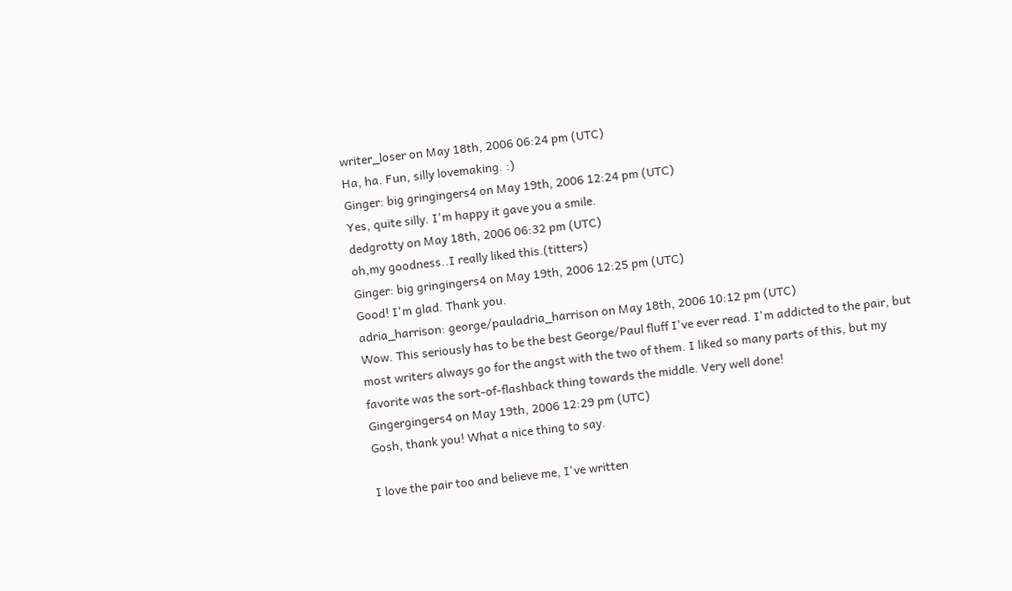writer_loser on May 18th, 2006 06:24 pm (UTC)
Ha, ha. Fun, silly lovemaking. :)
Ginger: big gringingers4 on May 19th, 2006 12:24 pm (UTC)
Yes, quite silly. I'm happy it gave you a smile.
dedgrotty on May 18th, 2006 06:32 pm (UTC)
oh,my goodness..I really liked this.(titters)
Ginger: big gringingers4 on May 19th, 2006 12:25 pm (UTC)
Good! I'm glad. Thank you.
adria_harrison: george/pauladria_harrison on May 18th, 2006 10:12 pm (UTC)
Wow. This seriously has to be the best George/Paul fluff I've ever read. I'm addicted to the pair, but most writers always go for the angst with the two of them. I liked so many parts of this, but my favorite was the sort-of-flashback thing towards the middle. Very well done!
Gingergingers4 on May 19th, 2006 12:29 pm (UTC)
Gosh, thank you! What a nice thing to say.

I love the pair too and believe me, I've written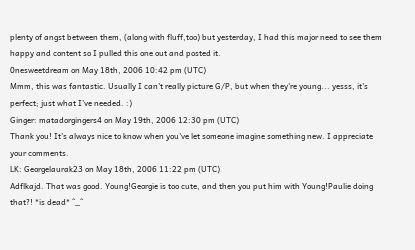plenty of angst between them, (along with fluff,too) but yesterday, I had this major need to see them happy and content so I pulled this one out and posted it.
0nesweetdream on May 18th, 2006 10:42 pm (UTC)
Mmm, this was fantastic. Usually I can't really picture G/P, but when they're young... yesss, it's perfect; just what I've needed. :)
Ginger: matadorgingers4 on May 19th, 2006 12:30 pm (UTC)
Thank you! It's always nice to know when you've let someone imagine something new. I appreciate your comments.
LK: Georgelaurak23 on May 18th, 2006 11:22 pm (UTC)
Adflkajd. That was good. Young!Georgie is too cute, and then you put him with Young!Paulie doing that?! *is dead* ^_^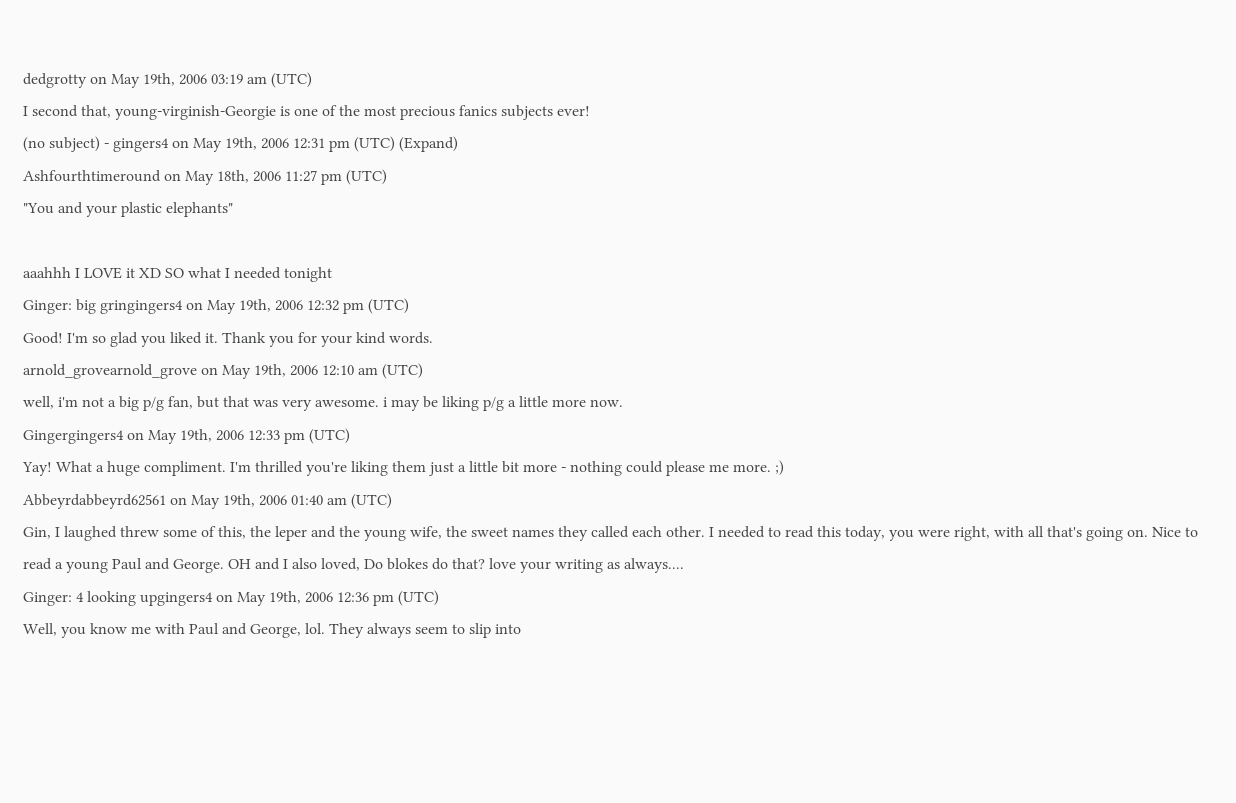dedgrotty on May 19th, 2006 03:19 am (UTC)
I second that, young-virginish-Georgie is one of the most precious fanics subjects ever!
(no subject) - gingers4 on May 19th, 2006 12:31 pm (UTC) (Expand)
Ashfourthtimeround on May 18th, 2006 11:27 pm (UTC)
"You and your plastic elephants"

aaahhh I LOVE it XD SO what I needed tonight
Ginger: big gringingers4 on May 19th, 2006 12:32 pm (UTC)
Good! I'm so glad you liked it. Thank you for your kind words.
arnold_grovearnold_grove on May 19th, 2006 12:10 am (UTC)
well, i'm not a big p/g fan, but that was very awesome. i may be liking p/g a little more now.
Gingergingers4 on May 19th, 2006 12:33 pm (UTC)
Yay! What a huge compliment. I'm thrilled you're liking them just a little bit more - nothing could please me more. ;)
Abbeyrdabbeyrd62561 on May 19th, 2006 01:40 am (UTC)
Gin, I laughed threw some of this, the leper and the young wife, the sweet names they called each other. I needed to read this today, you were right, with all that's going on. Nice to read a young Paul and George. OH and I also loved, Do blokes do that? love your writing as always....
Ginger: 4 looking upgingers4 on May 19th, 2006 12:36 pm (UTC)
Well, you know me with Paul and George, lol. They always seem to slip into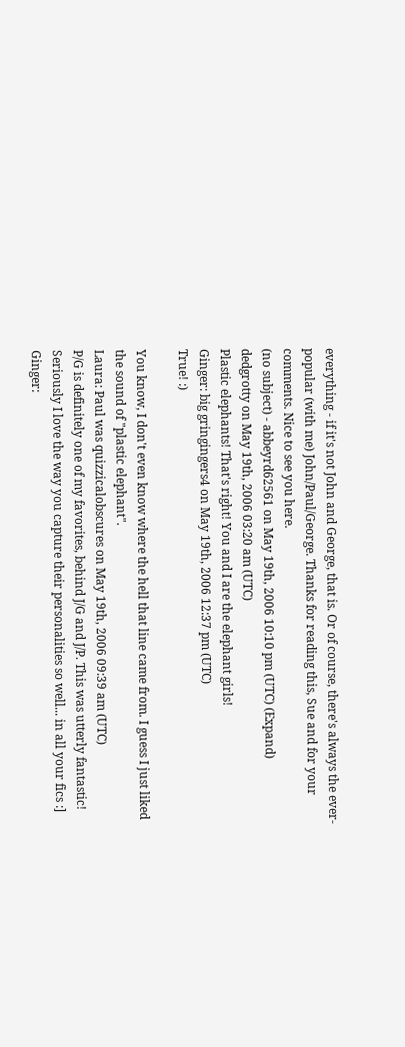everything - if it's not John and George, that is. Or of course, there's always the ever-popular (with me) John/Paul/George. Thanks for reading this, Sue and for your comments. Nice to see you here.
(no subject) - abbeyrd62561 on May 19th, 2006 10:10 pm (UTC) (Expand)
dedgrotty on May 19th, 2006 03:20 am (UTC)
Plastic elephants! That's right! You and I are the elephant girls!
Ginger: big gringingers4 on May 19th, 2006 12:37 pm (UTC)
True! :)

You know, I don't even know where the hell that line came from. I guess I just liked the sound of "plastic elephant".
Laura: Paul was quizzicalobscures on May 19th, 2006 09:39 am (UTC)
P/G is definitely one of my favorites, behind J/G and J/P. This was utterly fantastic! Seriously I love the way you capture their personalities so well... in all your fics :]
Ginger: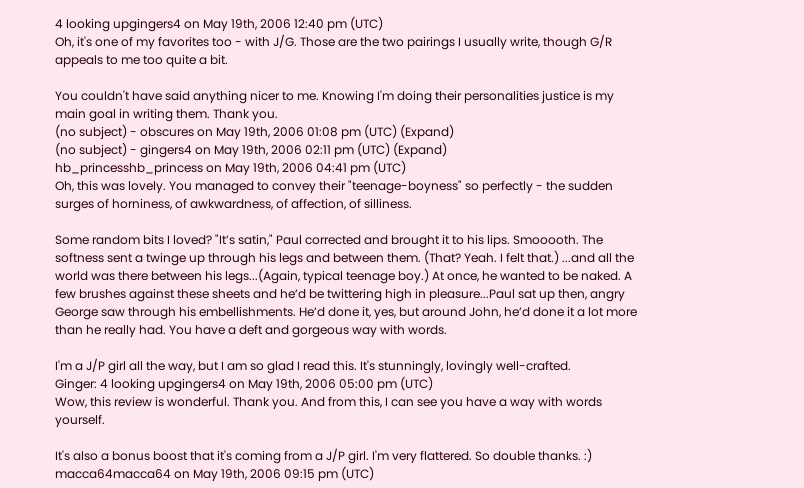4 looking upgingers4 on May 19th, 2006 12:40 pm (UTC)
Oh, it's one of my favorites too - with J/G. Those are the two pairings I usually write, though G/R appeals to me too quite a bit.

You couldn't have said anything nicer to me. Knowing I'm doing their personalities justice is my main goal in writing them. Thank you.
(no subject) - obscures on May 19th, 2006 01:08 pm (UTC) (Expand)
(no subject) - gingers4 on May 19th, 2006 02:11 pm (UTC) (Expand)
hb_princesshb_princess on May 19th, 2006 04:41 pm (UTC)
Oh, this was lovely. You managed to convey their "teenage-boyness" so perfectly - the sudden surges of horniness, of awkwardness, of affection, of silliness.

Some random bits I loved? "It’s satin," Paul corrected and brought it to his lips. Smooooth. The softness sent a twinge up through his legs and between them. (That? Yeah. I felt that.) ...and all the world was there between his legs...(Again, typical teenage boy.) At once, he wanted to be naked. A few brushes against these sheets and he’d be twittering high in pleasure...Paul sat up then, angry George saw through his embellishments. He’d done it, yes, but around John, he’d done it a lot more than he really had. You have a deft and gorgeous way with words.

I'm a J/P girl all the way, but I am so glad I read this. It's stunningly, lovingly well-crafted.
Ginger: 4 looking upgingers4 on May 19th, 2006 05:00 pm (UTC)
Wow, this review is wonderful. Thank you. And from this, I can see you have a way with words yourself.

It's also a bonus boost that it's coming from a J/P girl. I'm very flattered. So double thanks. :)
macca64macca64 on May 19th, 2006 09:15 pm (UTC)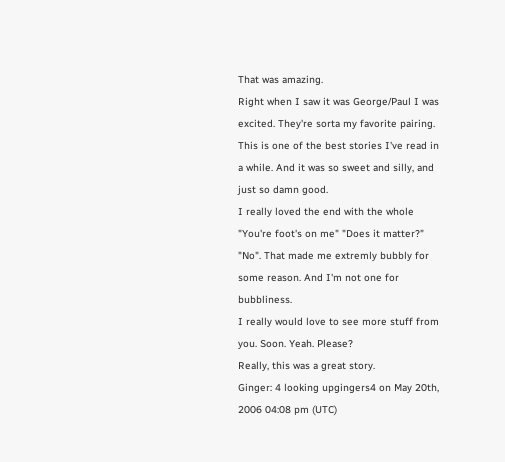That was amazing.
Right when I saw it was George/Paul I was excited. They're sorta my favorite pairing.
This is one of the best stories I've read in a while. And it was so sweet and silly, and just so damn good.
I really loved the end with the whole "You're foot's on me" "Does it matter?" "No". That made me extremly bubbly for some reason. And I'm not one for bubbliness.
I really would love to see more stuff from you. Soon. Yeah. Please?
Really, this was a great story.
Ginger: 4 looking upgingers4 on May 20th, 2006 04:08 pm (UTC)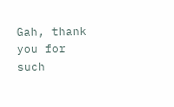Gah, thank you for such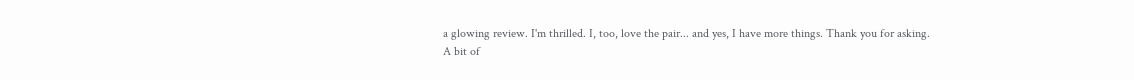a glowing review. I'm thrilled. I, too, love the pair... and yes, I have more things. Thank you for asking.
A bit of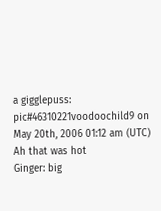a gigglepuss: pic#46310221voodoochild9 on May 20th, 2006 01:12 am (UTC)
Ah that was hot
Ginger: big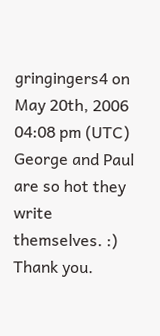gringingers4 on May 20th, 2006 04:08 pm (UTC)
George and Paul are so hot they write themselves. :) Thank you.